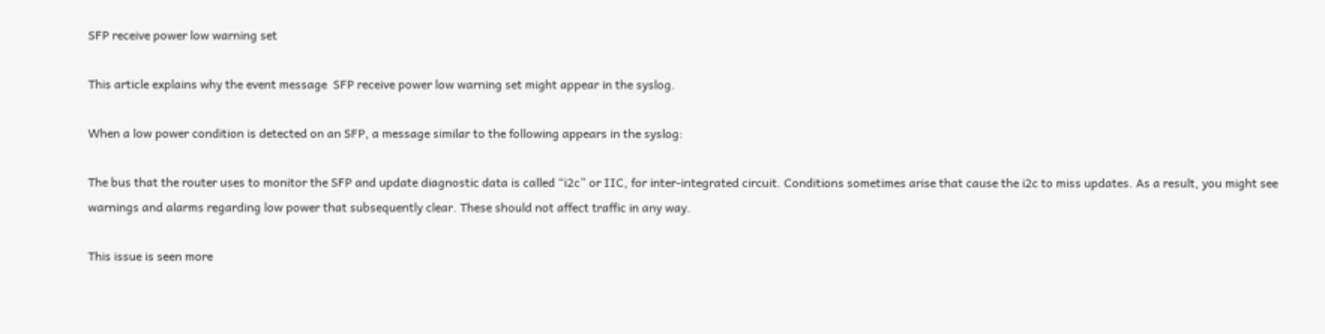SFP receive power low warning set

This article explains why the event message  SFP receive power low warning set might appear in the syslog.

When a low power condition is detected on an SFP, a message similar to the following appears in the syslog:

The bus that the router uses to monitor the SFP and update diagnostic data is called “i2c” or IIC, for inter-integrated circuit. Conditions sometimes arise that cause the i2c to miss updates. As a result, you might see warnings and alarms regarding low power that subsequently clear. These should not affect traffic in any way.

This issue is seen more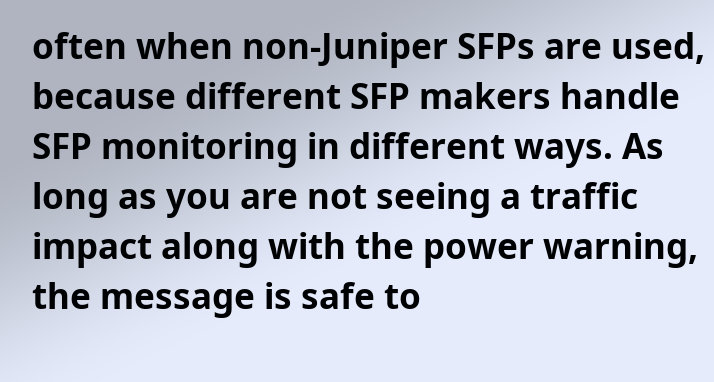often when non-Juniper SFPs are used, because different SFP makers handle SFP monitoring in different ways. As long as you are not seeing a traffic impact along with the power warning, the message is safe to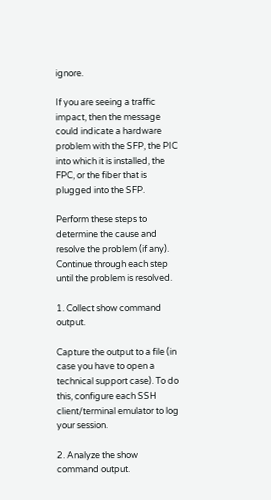ignore.

If you are seeing a traffic impact, then the message could indicate a hardware problem with the SFP, the PIC into which it is installed, the FPC, or the fiber that is plugged into the SFP.

Perform these steps to determine the cause and resolve the problem (if any). Continue through each step until the problem is resolved.

1. Collect show command output.

Capture the output to a file (in case you have to open a technical support case). To do this, configure each SSH client/terminal emulator to log your session.

2. Analyze the show command output.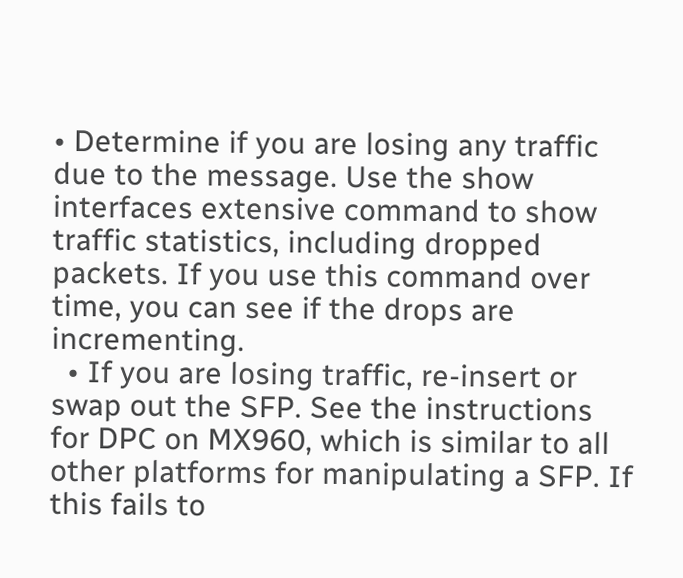• Determine if you are losing any traffic due to the message. Use the show interfaces extensive command to show traffic statistics, including dropped packets. If you use this command over time, you can see if the drops are incrementing.
  • If you are losing traffic, re-insert or swap out the SFP. See the instructions for DPC on MX960, which is similar to all other platforms for manipulating a SFP. If this fails to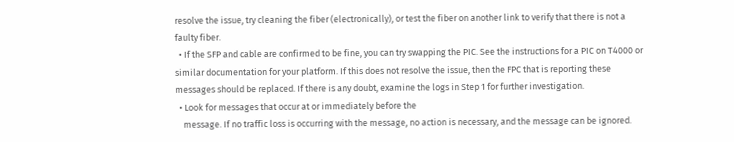resolve the issue, try cleaning the fiber (electronically), or test the fiber on another link to verify that there is not a faulty fiber.
  • If the SFP and cable are confirmed to be fine, you can try swapping the PIC. See the instructions for a PIC on T4000 or similar documentation for your platform. If this does not resolve the issue, then the FPC that is reporting these messages should be replaced. If there is any doubt, examine the logs in Step 1 for further investigation.
  • Look for messages that occur at or immediately before the
    message. If no traffic loss is occurring with the message, no action is necessary, and the message can be ignored.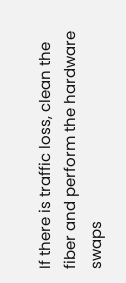If there is traffic loss, clean the fiber and perform the hardware swaps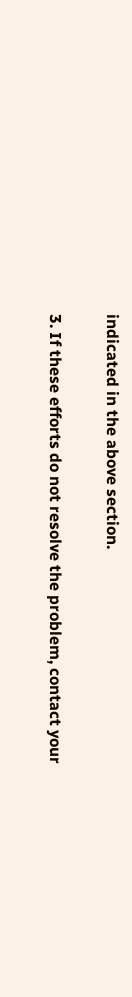indicated in the above section.

3. If these efforts do not resolve the problem, contact your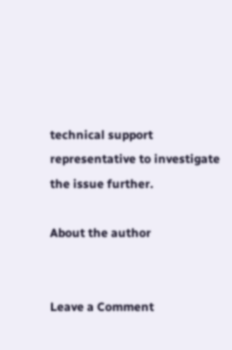technical support representative to investigate the issue further.

About the author


Leave a Comment